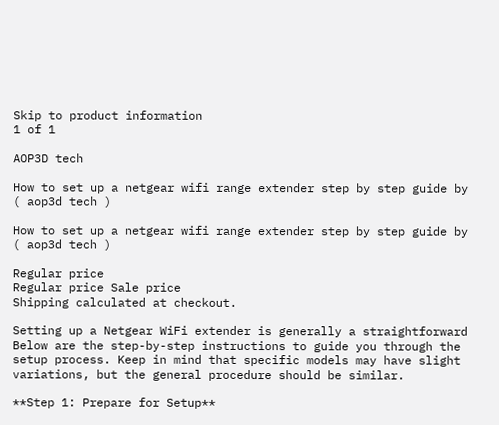Skip to product information
1 of 1

AOP3D tech

How to set up a netgear wifi range extender step by step guide by ( aop3d tech )

How to set up a netgear wifi range extender step by step guide by ( aop3d tech )

Regular price
Regular price Sale price
Shipping calculated at checkout.

Setting up a Netgear WiFi extender is generally a straightforward Below are the step-by-step instructions to guide you through the setup process. Keep in mind that specific models may have slight variations, but the general procedure should be similar.

**Step 1: Prepare for Setup**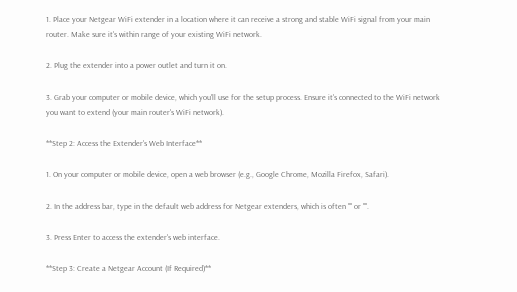1. Place your Netgear WiFi extender in a location where it can receive a strong and stable WiFi signal from your main router. Make sure it's within range of your existing WiFi network.

2. Plug the extender into a power outlet and turn it on.

3. Grab your computer or mobile device, which you'll use for the setup process. Ensure it's connected to the WiFi network you want to extend (your main router's WiFi network).

**Step 2: Access the Extender's Web Interface**

1. On your computer or mobile device, open a web browser (e.g., Google Chrome, Mozilla Firefox, Safari).

2. In the address bar, type in the default web address for Netgear extenders, which is often "" or "".

3. Press Enter to access the extender's web interface.

**Step 3: Create a Netgear Account (If Required)**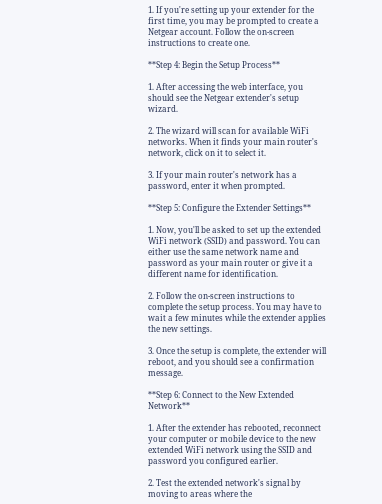1. If you're setting up your extender for the first time, you may be prompted to create a Netgear account. Follow the on-screen instructions to create one.

**Step 4: Begin the Setup Process**

1. After accessing the web interface, you should see the Netgear extender's setup wizard.

2. The wizard will scan for available WiFi networks. When it finds your main router's network, click on it to select it.

3. If your main router's network has a password, enter it when prompted.

**Step 5: Configure the Extender Settings**

1. Now, you'll be asked to set up the extended WiFi network (SSID) and password. You can either use the same network name and password as your main router or give it a different name for identification.

2. Follow the on-screen instructions to complete the setup process. You may have to wait a few minutes while the extender applies the new settings.

3. Once the setup is complete, the extender will reboot, and you should see a confirmation message.

**Step 6: Connect to the New Extended Network**

1. After the extender has rebooted, reconnect your computer or mobile device to the new extended WiFi network using the SSID and password you configured earlier.

2. Test the extended network's signal by moving to areas where the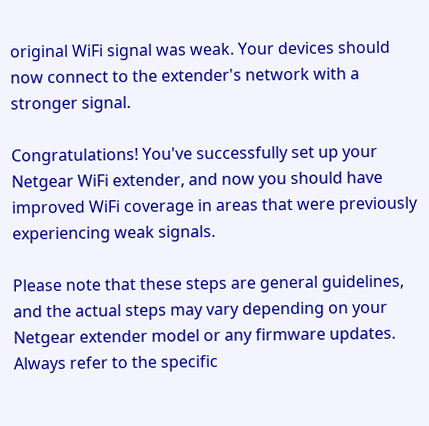original WiFi signal was weak. Your devices should now connect to the extender's network with a stronger signal.

Congratulations! You've successfully set up your Netgear WiFi extender, and now you should have improved WiFi coverage in areas that were previously experiencing weak signals.

Please note that these steps are general guidelines, and the actual steps may vary depending on your Netgear extender model or any firmware updates. Always refer to the specific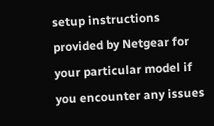setup instructions provided by Netgear for your particular model if you encounter any issues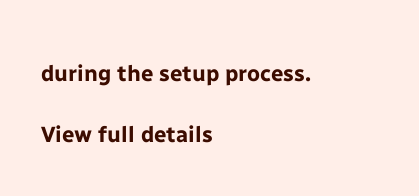during the setup process.

View full details